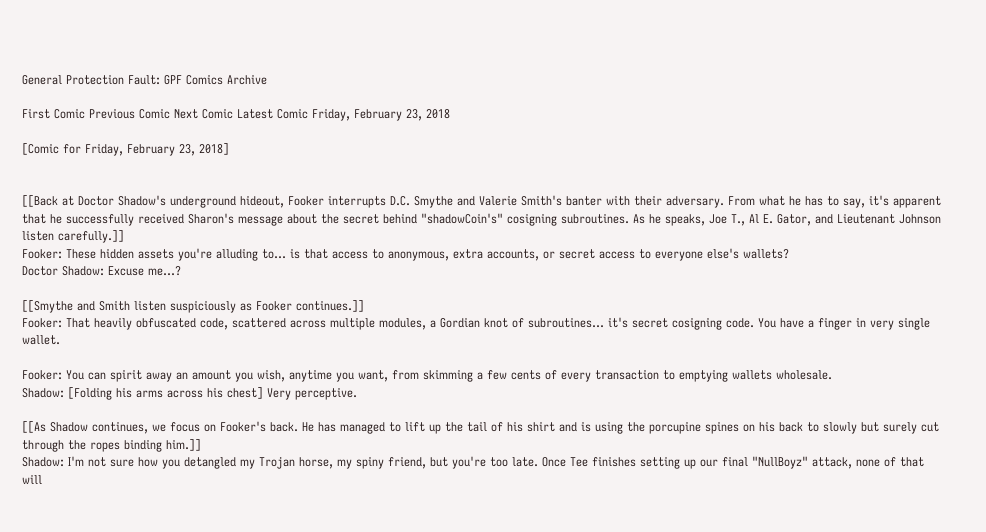General Protection Fault: GPF Comics Archive

First Comic Previous Comic Next Comic Latest Comic Friday, February 23, 2018

[Comic for Friday, February 23, 2018]


[[Back at Doctor Shadow's underground hideout, Fooker interrupts D.C. Smythe and Valerie Smith's banter with their adversary. From what he has to say, it's apparent that he successfully received Sharon's message about the secret behind "shadowCoin's" cosigning subroutines. As he speaks, Joe T., Al E. Gator, and Lieutenant Johnson listen carefully.]]
Fooker: These hidden assets you're alluding to... is that access to anonymous, extra accounts, or secret access to everyone else's wallets?
Doctor Shadow: Excuse me...?

[[Smythe and Smith listen suspiciously as Fooker continues.]]
Fooker: That heavily obfuscated code, scattered across multiple modules, a Gordian knot of subroutines... it's secret cosigning code. You have a finger in very single wallet.

Fooker: You can spirit away an amount you wish, anytime you want, from skimming a few cents of every transaction to emptying wallets wholesale.
Shadow: [Folding his arms across his chest] Very perceptive.

[[As Shadow continues, we focus on Fooker's back. He has managed to lift up the tail of his shirt and is using the porcupine spines on his back to slowly but surely cut through the ropes binding him.]]
Shadow: I'm not sure how you detangled my Trojan horse, my spiny friend, but you're too late. Once Tee finishes setting up our final "NullBoyz" attack, none of that will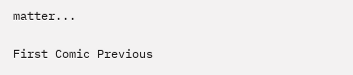matter...

First Comic Previous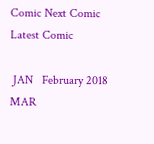Comic Next Comic Latest Comic

 JAN   February 2018   MAR